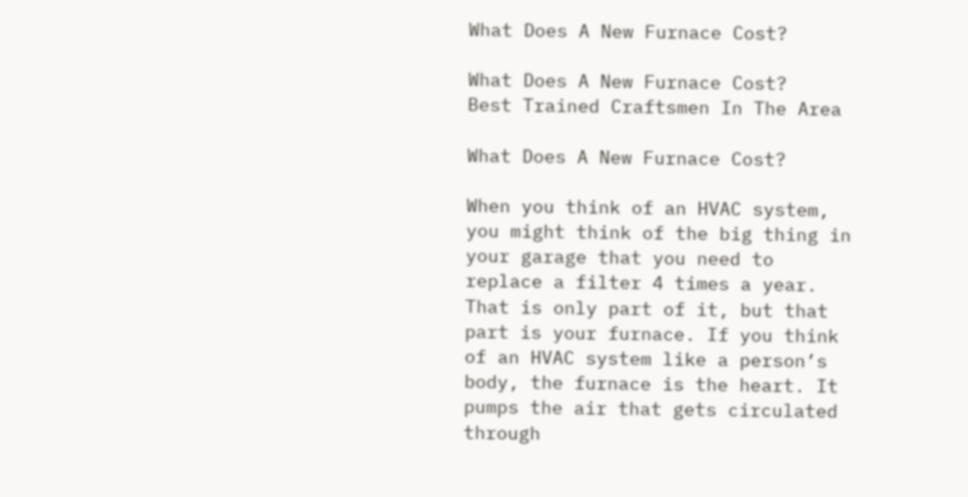What Does A New Furnace Cost?

What Does A New Furnace Cost?
Best Trained Craftsmen In The Area

What Does A New Furnace Cost?

When you think of an HVAC system, you might think of the big thing in your garage that you need to replace a filter 4 times a year. That is only part of it, but that part is your furnace. If you think of an HVAC system like a person’s body, the furnace is the heart. It pumps the air that gets circulated through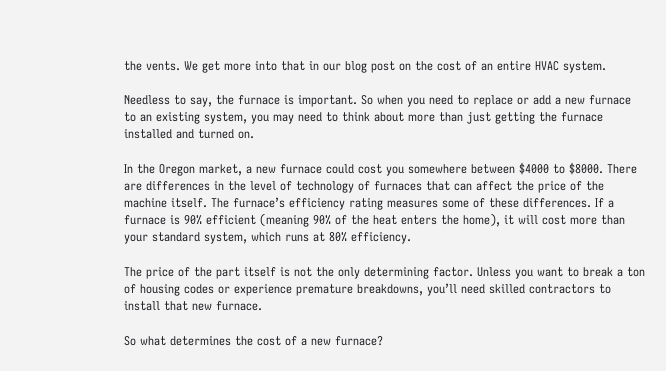the vents. We get more into that in our blog post on the cost of an entire HVAC system.

Needless to say, the furnace is important. So when you need to replace or add a new furnace to an existing system, you may need to think about more than just getting the furnace installed and turned on.

In the Oregon market, a new furnace could cost you somewhere between $4000 to $8000. There are differences in the level of technology of furnaces that can affect the price of the machine itself. The furnace’s efficiency rating measures some of these differences. If a furnace is 90% efficient (meaning 90% of the heat enters the home), it will cost more than your standard system, which runs at 80% efficiency.

The price of the part itself is not the only determining factor. Unless you want to break a ton of housing codes or experience premature breakdowns, you’ll need skilled contractors to install that new furnace.

So what determines the cost of a new furnace?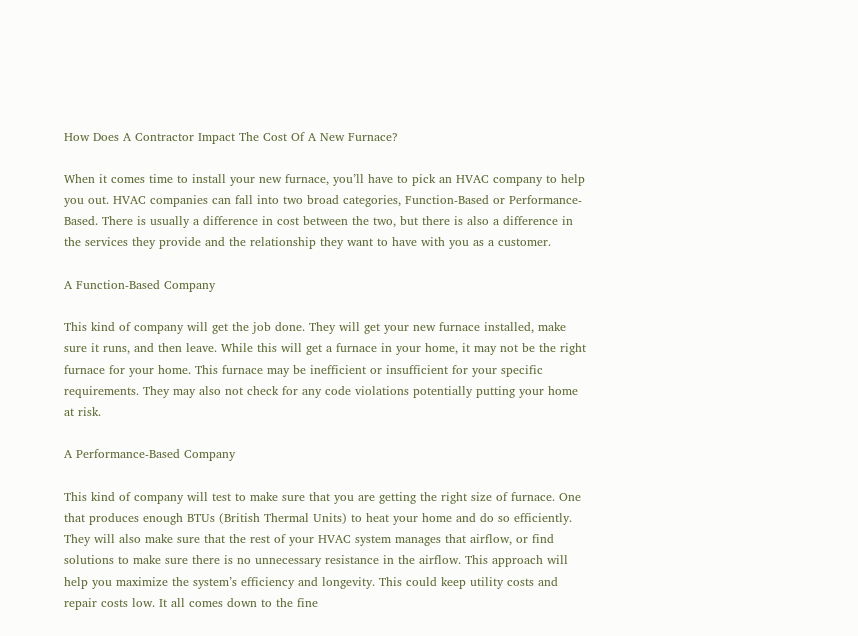How Does A Contractor Impact The Cost Of A New Furnace?

When it comes time to install your new furnace, you’ll have to pick an HVAC company to help you out. HVAC companies can fall into two broad categories, Function-Based or Performance-Based. There is usually a difference in cost between the two, but there is also a difference in the services they provide and the relationship they want to have with you as a customer.

A Function-Based Company

This kind of company will get the job done. They will get your new furnace installed, make sure it runs, and then leave. While this will get a furnace in your home, it may not be the right furnace for your home. This furnace may be inefficient or insufficient for your specific requirements. They may also not check for any code violations potentially putting your home at risk.

A Performance-Based Company

This kind of company will test to make sure that you are getting the right size of furnace. One that produces enough BTUs (British Thermal Units) to heat your home and do so efficiently. They will also make sure that the rest of your HVAC system manages that airflow, or find solutions to make sure there is no unnecessary resistance in the airflow. This approach will help you maximize the system’s efficiency and longevity. This could keep utility costs and repair costs low. It all comes down to the fine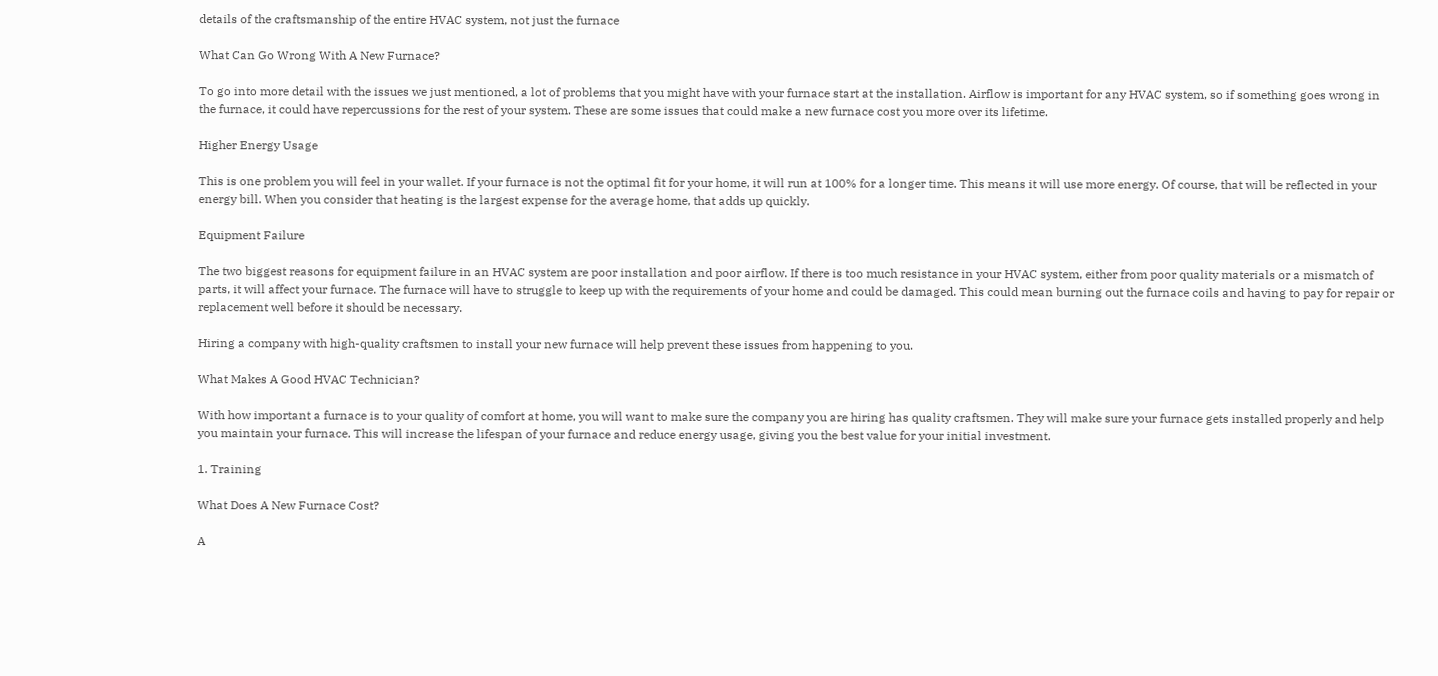details of the craftsmanship of the entire HVAC system, not just the furnace

What Can Go Wrong With A New Furnace?

To go into more detail with the issues we just mentioned, a lot of problems that you might have with your furnace start at the installation. Airflow is important for any HVAC system, so if something goes wrong in the furnace, it could have repercussions for the rest of your system. These are some issues that could make a new furnace cost you more over its lifetime.

Higher Energy Usage

This is one problem you will feel in your wallet. If your furnace is not the optimal fit for your home, it will run at 100% for a longer time. This means it will use more energy. Of course, that will be reflected in your energy bill. When you consider that heating is the largest expense for the average home, that adds up quickly.

Equipment Failure

The two biggest reasons for equipment failure in an HVAC system are poor installation and poor airflow. If there is too much resistance in your HVAC system, either from poor quality materials or a mismatch of parts, it will affect your furnace. The furnace will have to struggle to keep up with the requirements of your home and could be damaged. This could mean burning out the furnace coils and having to pay for repair or replacement well before it should be necessary.

Hiring a company with high-quality craftsmen to install your new furnace will help prevent these issues from happening to you.

What Makes A Good HVAC Technician?

With how important a furnace is to your quality of comfort at home, you will want to make sure the company you are hiring has quality craftsmen. They will make sure your furnace gets installed properly and help you maintain your furnace. This will increase the lifespan of your furnace and reduce energy usage, giving you the best value for your initial investment.

1. Training

What Does A New Furnace Cost?

A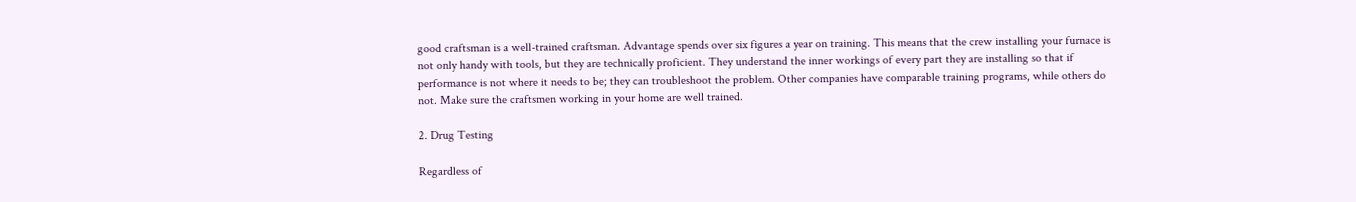good craftsman is a well-trained craftsman. Advantage spends over six figures a year on training. This means that the crew installing your furnace is not only handy with tools, but they are technically proficient. They understand the inner workings of every part they are installing so that if performance is not where it needs to be; they can troubleshoot the problem. Other companies have comparable training programs, while others do not. Make sure the craftsmen working in your home are well trained.

2. Drug Testing

Regardless of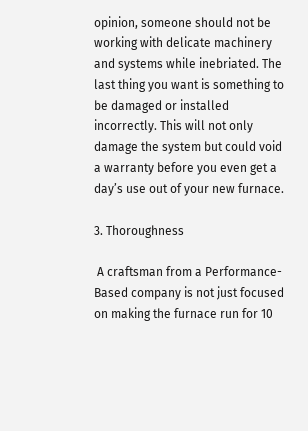opinion, someone should not be working with delicate machinery and systems while inebriated. The last thing you want is something to be damaged or installed incorrectly. This will not only damage the system but could void a warranty before you even get a day’s use out of your new furnace.

3. Thoroughness

 A craftsman from a Performance-Based company is not just focused on making the furnace run for 10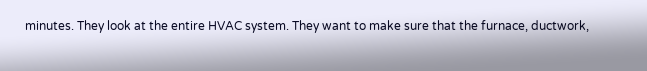minutes. They look at the entire HVAC system. They want to make sure that the furnace, ductwork,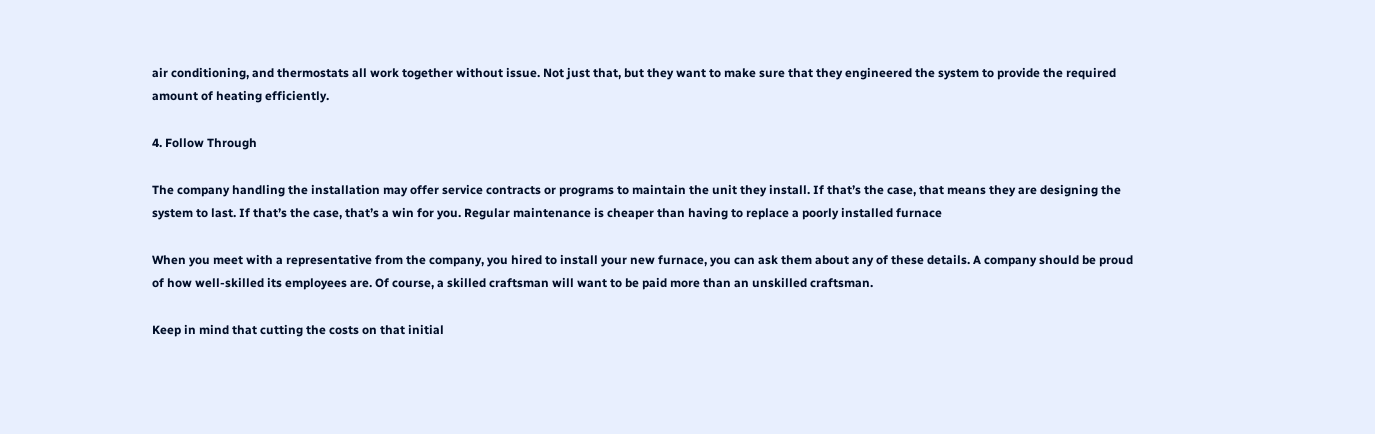air conditioning, and thermostats all work together without issue. Not just that, but they want to make sure that they engineered the system to provide the required amount of heating efficiently.

4. Follow Through

The company handling the installation may offer service contracts or programs to maintain the unit they install. If that’s the case, that means they are designing the system to last. If that’s the case, that’s a win for you. Regular maintenance is cheaper than having to replace a poorly installed furnace

When you meet with a representative from the company, you hired to install your new furnace, you can ask them about any of these details. A company should be proud of how well-skilled its employees are. Of course, a skilled craftsman will want to be paid more than an unskilled craftsman.

Keep in mind that cutting the costs on that initial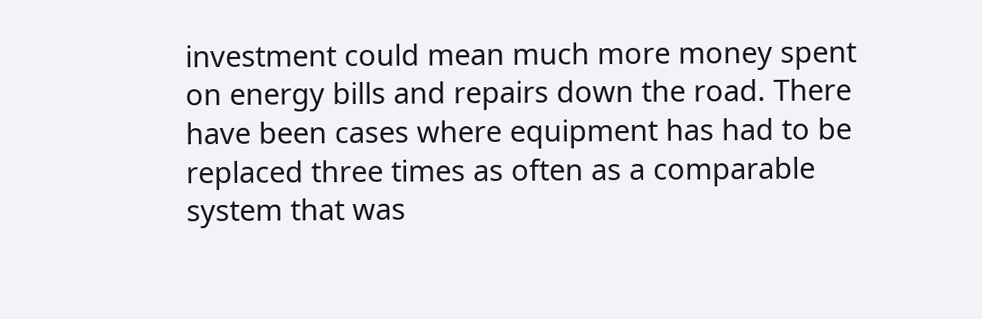investment could mean much more money spent on energy bills and repairs down the road. There have been cases where equipment has had to be replaced three times as often as a comparable system that was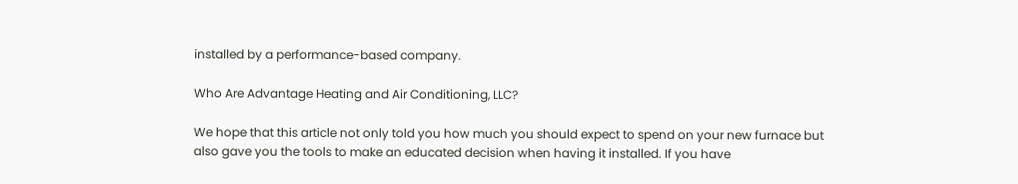installed by a performance-based company.

Who Are Advantage Heating and Air Conditioning, LLC?

We hope that this article not only told you how much you should expect to spend on your new furnace but also gave you the tools to make an educated decision when having it installed. If you have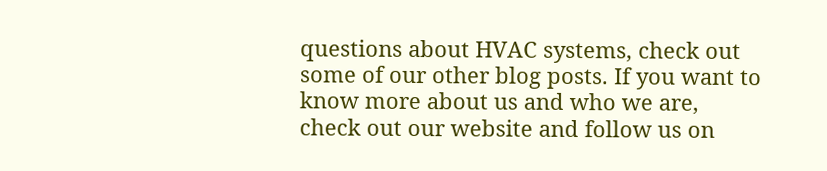questions about HVAC systems, check out some of our other blog posts. If you want to know more about us and who we are, check out our website and follow us on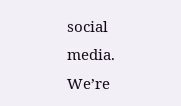social media. We’re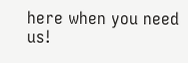here when you need us!